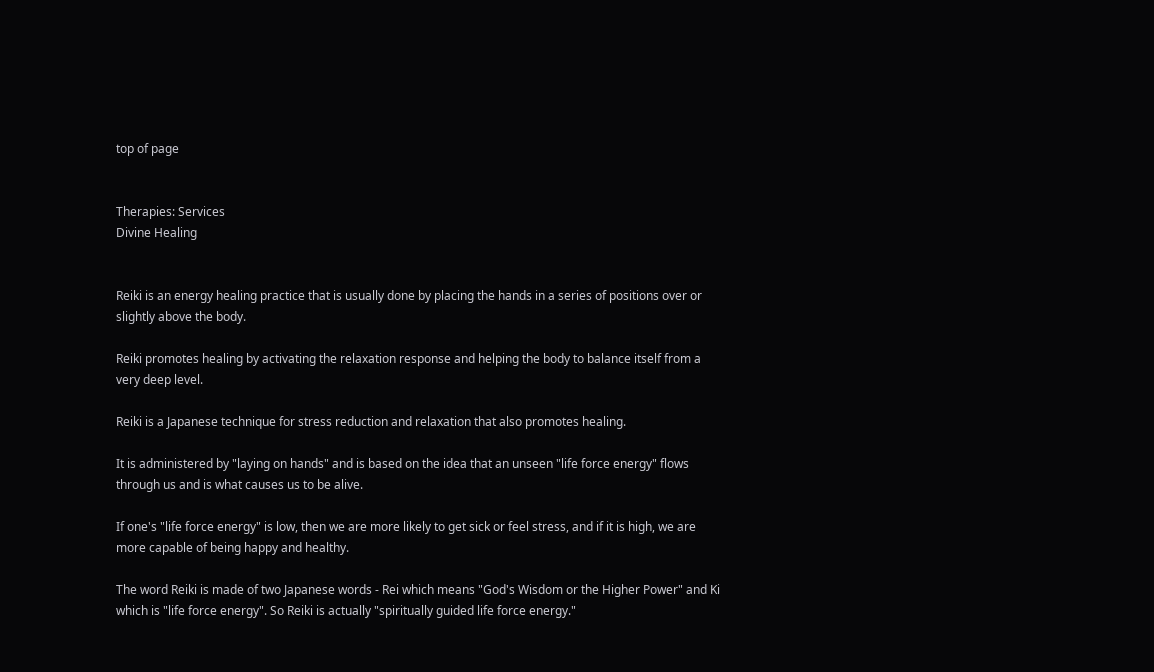top of page


Therapies: Services
Divine Healing


Reiki is an energy healing practice that is usually done by placing the hands in a series of positions over or slightly above the body.

Reiki promotes healing by activating the relaxation response and helping the body to balance itself from a very deep level.

Reiki is a Japanese technique for stress reduction and relaxation that also promotes healing.

It is administered by "laying on hands" and is based on the idea that an unseen "life force energy" flows through us and is what causes us to be alive.

If one's "life force energy" is low, then we are more likely to get sick or feel stress, and if it is high, we are more capable of being happy and healthy.

The word Reiki is made of two Japanese words - Rei which means "God's Wisdom or the Higher Power" and Ki which is "life force energy". So Reiki is actually "spiritually guided life force energy."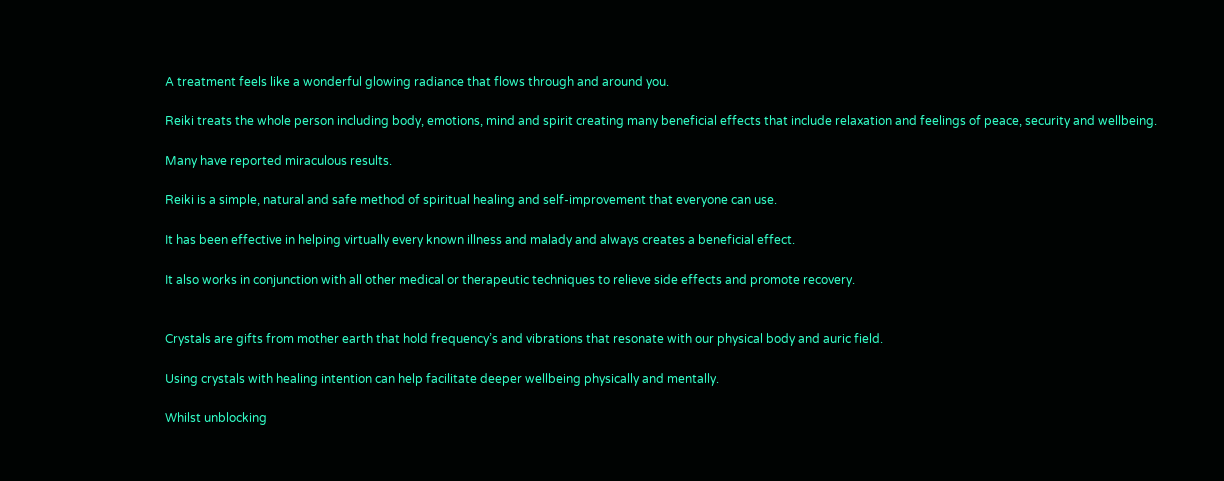A treatment feels like a wonderful glowing radiance that flows through and around you.

Reiki treats the whole person including body, emotions, mind and spirit creating many beneficial effects that include relaxation and feelings of peace, security and wellbeing.

Many have reported miraculous results.

Reiki is a simple, natural and safe method of spiritual healing and self-improvement that everyone can use.

It has been effective in helping virtually every known illness and malady and always creates a beneficial effect.

It also works in conjunction with all other medical or therapeutic techniques to relieve side effects and promote recovery.


Crystals are gifts from mother earth that hold frequency’s and vibrations that resonate with our physical body and auric field.

Using crystals with healing intention can help facilitate deeper wellbeing physically and mentally.

Whilst unblocking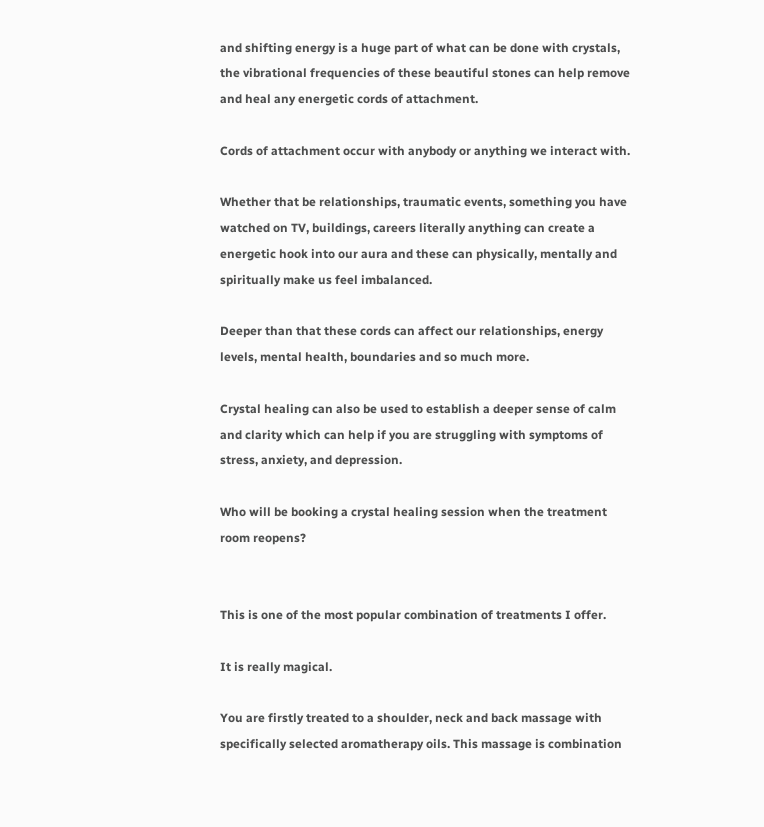and shifting energy is a huge part of what can be done with crystals, the vibrational frequencies of these beautiful stones can help remove and heal any energetic cords of attachment.

Cords of attachment occur with anybody or anything we interact with.

Whether that be relationships, traumatic events, something you have watched on TV, buildings, careers literally anything can create a energetic hook into our aura and these can physically, mentally and spiritually make us feel imbalanced.

Deeper than that these cords can affect our relationships, energy levels, mental health, boundaries and so much more.

Crystal healing can also be used to establish a deeper sense of calm and clarity which can help if you are struggling with symptoms of stress, anxiety, and depression.

Who will be booking a crystal healing session when the treatment room reopens?


This is one of the most popular combination of treatments I offer.

It is really magical.

You are firstly treated to a shoulder, neck and back massage with specifically selected aromatherapy oils. This massage is combination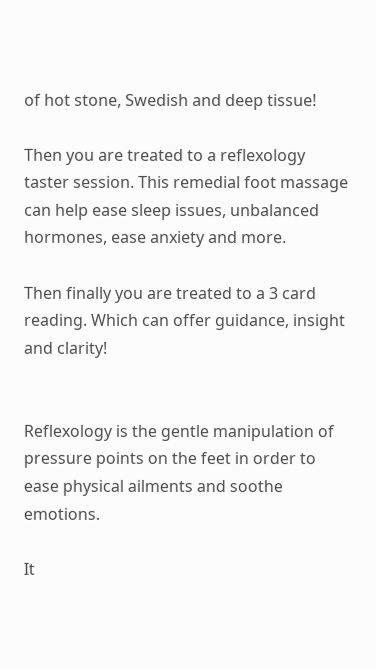of hot stone, Swedish and deep tissue!

Then you are treated to a reflexology taster session. This remedial foot massage can help ease sleep issues, unbalanced hormones, ease anxiety and more.

Then finally you are treated to a 3 card reading. Which can offer guidance, insight and clarity!


Reflexology is the gentle manipulation of pressure points on the feet in order to ease physical ailments and soothe emotions.

It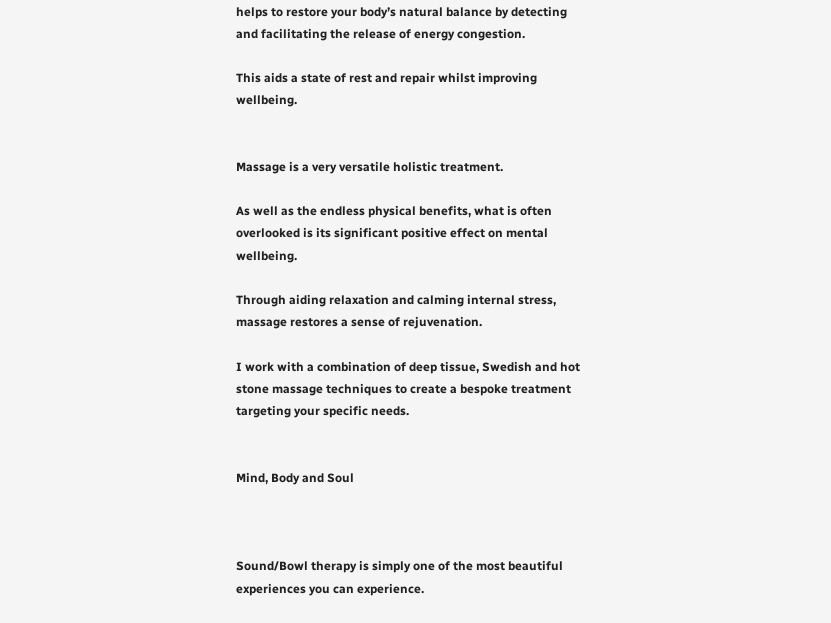helps to restore your body’s natural balance by detecting and facilitating the release of energy congestion.

This aids a state of rest and repair whilst improving wellbeing.


Massage is a very versatile holistic treatment.

As well as the endless physical benefits, what is often overlooked is its significant positive effect on mental wellbeing.

Through aiding relaxation and calming internal stress, massage restores a sense of rejuvenation.

I work with a combination of deep tissue, Swedish and hot stone massage techniques to create a bespoke treatment targeting your specific needs.


Mind, Body and Soul



Sound/Bowl therapy is simply one of the most beautiful experiences you can experience.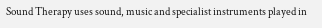Sound Therapy uses sound, music and specialist instruments played in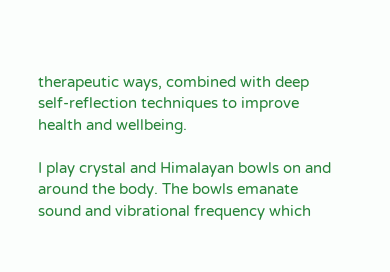therapeutic ways, combined with deep self-reflection techniques to improve health and wellbeing.

I play crystal and Himalayan bowls on and around the body. The bowls emanate sound and vibrational frequency which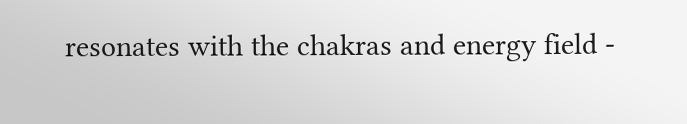resonates with the chakras and energy field -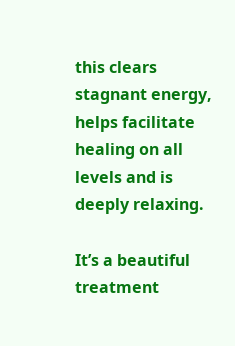this clears stagnant energy, helps facilitate healing on all levels and is deeply relaxing.

It’s a beautiful treatment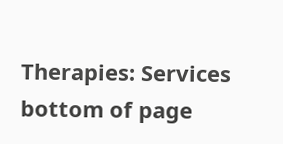Therapies: Services
bottom of page